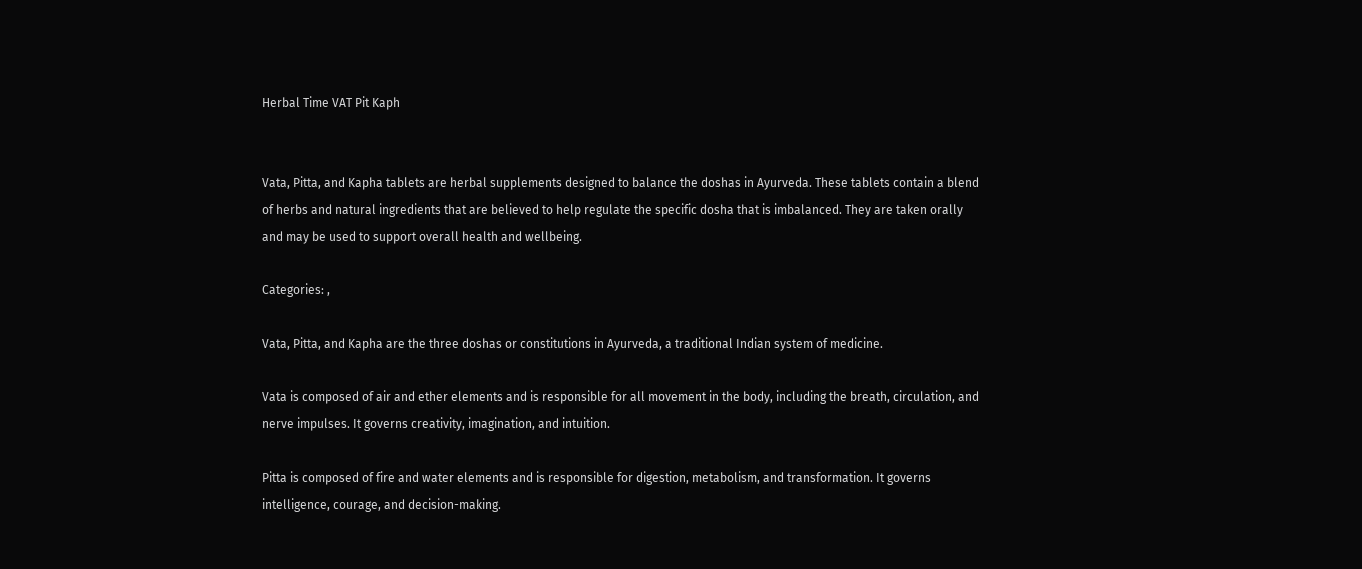Herbal Time VAT Pit Kaph


Vata, Pitta, and Kapha tablets are herbal supplements designed to balance the doshas in Ayurveda. These tablets contain a blend of herbs and natural ingredients that are believed to help regulate the specific dosha that is imbalanced. They are taken orally and may be used to support overall health and wellbeing.

Categories: ,

Vata, Pitta, and Kapha are the three doshas or constitutions in Ayurveda, a traditional Indian system of medicine.

Vata is composed of air and ether elements and is responsible for all movement in the body, including the breath, circulation, and nerve impulses. It governs creativity, imagination, and intuition.

Pitta is composed of fire and water elements and is responsible for digestion, metabolism, and transformation. It governs intelligence, courage, and decision-making.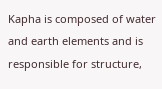Kapha is composed of water and earth elements and is responsible for structure,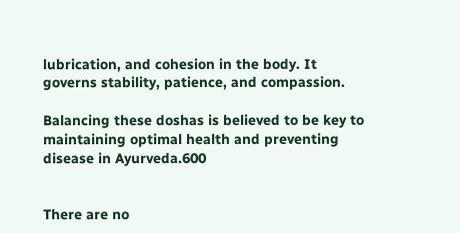lubrication, and cohesion in the body. It governs stability, patience, and compassion.

Balancing these doshas is believed to be key to maintaining optimal health and preventing disease in Ayurveda.600


There are no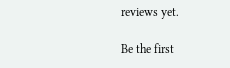reviews yet.

Be the first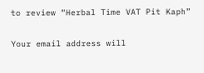to review “Herbal Time VAT Pit Kaph”

Your email address will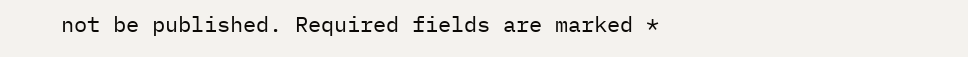not be published. Required fields are marked *